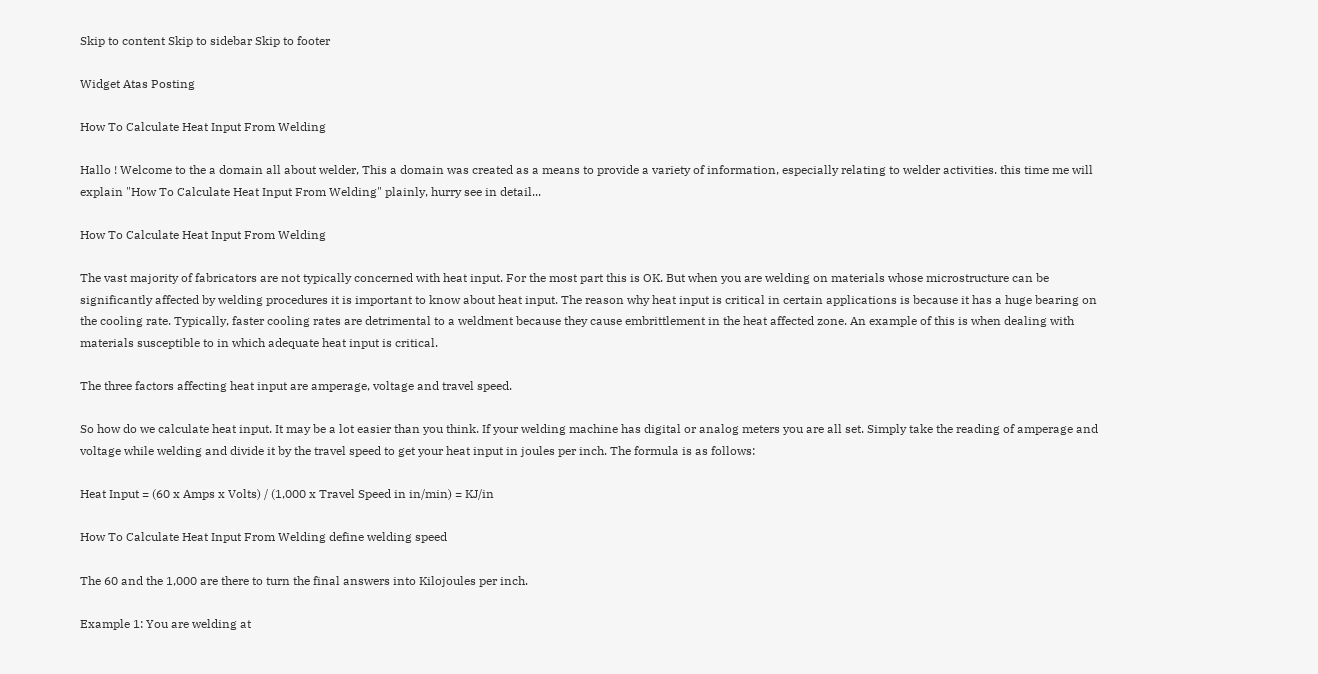Skip to content Skip to sidebar Skip to footer

Widget Atas Posting

How To Calculate Heat Input From Welding

Hallo ! Welcome to the a domain all about welder, This a domain was created as a means to provide a variety of information, especially relating to welder activities. this time me will explain "How To Calculate Heat Input From Welding" plainly, hurry see in detail...

How To Calculate Heat Input From Welding

The vast majority of fabricators are not typically concerned with heat input. For the most part this is OK. But when you are welding on materials whose microstructure can be significantly affected by welding procedures it is important to know about heat input. The reason why heat input is critical in certain applications is because it has a huge bearing on the cooling rate. Typically, faster cooling rates are detrimental to a weldment because they cause embrittlement in the heat affected zone. An example of this is when dealing with materials susceptible to in which adequate heat input is critical.

The three factors affecting heat input are amperage, voltage and travel speed.

So how do we calculate heat input. It may be a lot easier than you think. If your welding machine has digital or analog meters you are all set. Simply take the reading of amperage and voltage while welding and divide it by the travel speed to get your heat input in joules per inch. The formula is as follows:

Heat Input = (60 x Amps x Volts) / (1,000 x Travel Speed in in/min) = KJ/in

How To Calculate Heat Input From Welding define welding speed

The 60 and the 1,000 are there to turn the final answers into Kilojoules per inch.

Example 1: You are welding at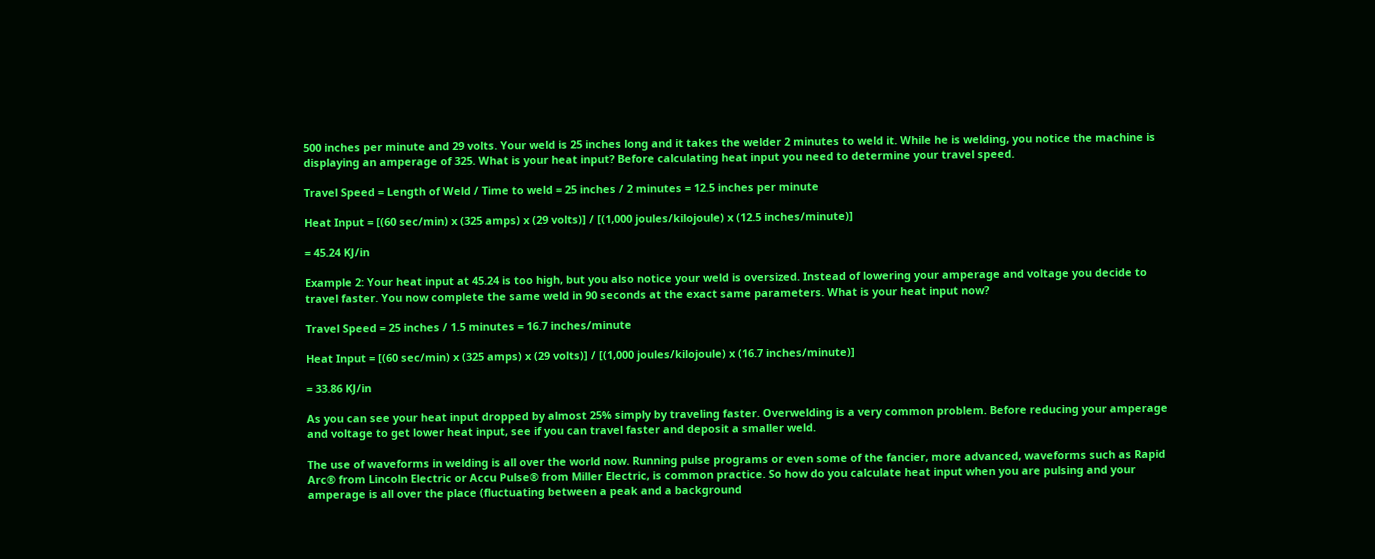500 inches per minute and 29 volts. Your weld is 25 inches long and it takes the welder 2 minutes to weld it. While he is welding, you notice the machine is displaying an amperage of 325. What is your heat input? Before calculating heat input you need to determine your travel speed.

Travel Speed = Length of Weld / Time to weld = 25 inches / 2 minutes = 12.5 inches per minute

Heat Input = [(60 sec/min) x (325 amps) x (29 volts)] / [(1,000 joules/kilojoule) x (12.5 inches/minute)]

= 45.24 KJ/in

Example 2: Your heat input at 45.24 is too high, but you also notice your weld is oversized. Instead of lowering your amperage and voltage you decide to travel faster. You now complete the same weld in 90 seconds at the exact same parameters. What is your heat input now?

Travel Speed = 25 inches / 1.5 minutes = 16.7 inches/minute

Heat Input = [(60 sec/min) x (325 amps) x (29 volts)] / [(1,000 joules/kilojoule) x (16.7 inches/minute)]

= 33.86 KJ/in

As you can see your heat input dropped by almost 25% simply by traveling faster. Overwelding is a very common problem. Before reducing your amperage and voltage to get lower heat input, see if you can travel faster and deposit a smaller weld.

The use of waveforms in welding is all over the world now. Running pulse programs or even some of the fancier, more advanced, waveforms such as Rapid Arc® from Lincoln Electric or Accu Pulse® from Miller Electric, is common practice. So how do you calculate heat input when you are pulsing and your amperage is all over the place (fluctuating between a peak and a background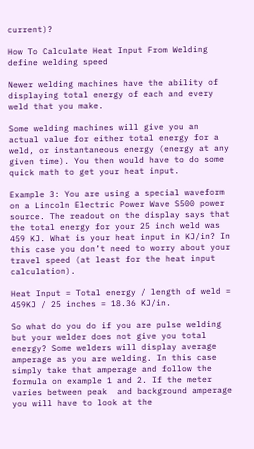current)?

How To Calculate Heat Input From Welding define welding speed

Newer welding machines have the ability of displaying total energy of each and every weld that you make.

Some welding machines will give you an actual value for either total energy for a weld, or instantaneous energy (energy at any given time). You then would have to do some quick math to get your heat input.

Example 3: You are using a special waveform on a Lincoln Electric Power Wave S500 power source. The readout on the display says that the total energy for your 25 inch weld was 459 KJ. What is your heat input in KJ/in? In this case you don’t need to worry about your travel speed (at least for the heat input calculation).

Heat Input = Total energy / length of weld = 459KJ / 25 inches = 18.36 KJ/in.

So what do you do if you are pulse welding but your welder does not give you total energy? Some welders will display average amperage as you are welding. In this case simply take that amperage and follow the formula on example 1 and 2. If the meter varies between peak  and background amperage you will have to look at the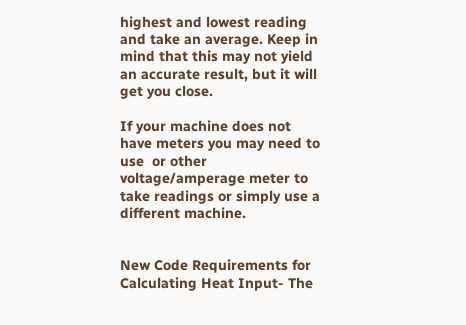highest and lowest reading and take an average. Keep in mind that this may not yield an accurate result, but it will get you close.

If your machine does not have meters you may need to use  or other voltage/amperage meter to take readings or simply use a different machine.


New Code Requirements for Calculating Heat Input- The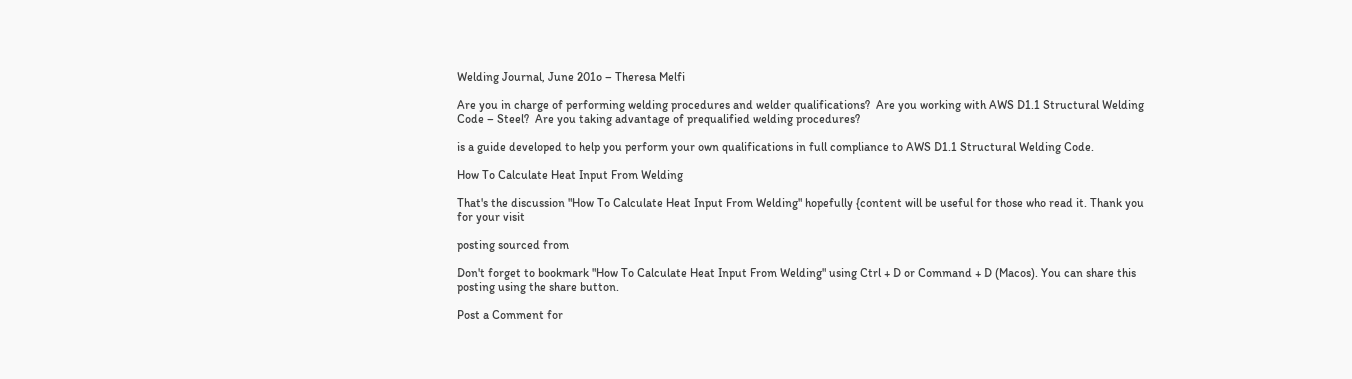Welding Journal, June 201o – Theresa Melfi

Are you in charge of performing welding procedures and welder qualifications?  Are you working with AWS D1.1 Structural Welding Code – Steel?  Are you taking advantage of prequalified welding procedures?

is a guide developed to help you perform your own qualifications in full compliance to AWS D1.1 Structural Welding Code.

How To Calculate Heat Input From Welding

That's the discussion "How To Calculate Heat Input From Welding" hopefully {content will be useful for those who read it. Thank you for your visit

posting sourced from

Don't forget to bookmark "How To Calculate Heat Input From Welding" using Ctrl + D or Command + D (Macos). You can share this posting using the share button.

Post a Comment for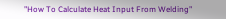"How To Calculate Heat Input From Welding"